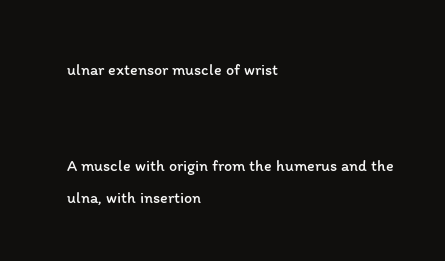ulnar extensor muscle of wrist


A muscle with origin from the humerus and the ulna, with insertion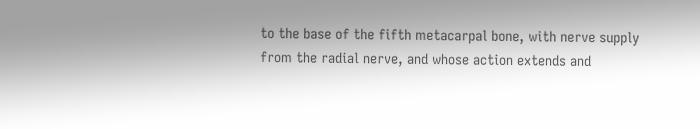to the base of the fifth metacarpal bone, with nerve supply from the radial nerve, and whose action extends and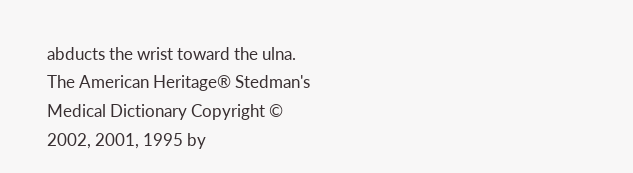abducts the wrist toward the ulna.
The American Heritage® Stedman's Medical Dictionary Copyright © 2002, 2001, 1995 by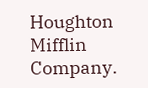Houghton Mifflin Company.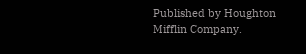Published by Houghton Mifflin Company.